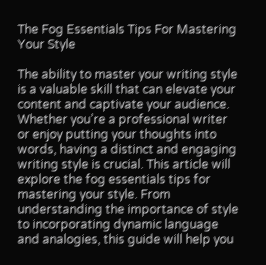The Fog Essentials Tips For Mastering Your Style

The ability to master your writing style is a valuable skill that can elevate your content and captivate your audience. Whether you’re a professional writer or enjoy putting your thoughts into words, having a distinct and engaging writing style is crucial. This article will explore the fog essentials tips for mastering your style. From understanding the importance of style to incorporating dynamic language and analogies, this guide will help you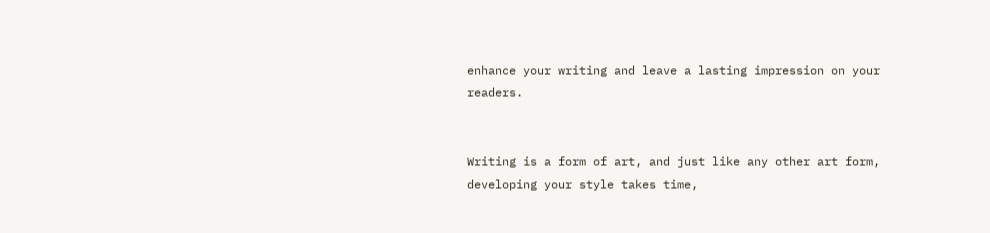enhance your writing and leave a lasting impression on your readers.


Writing is a form of art, and just like any other art form, developing your style takes time,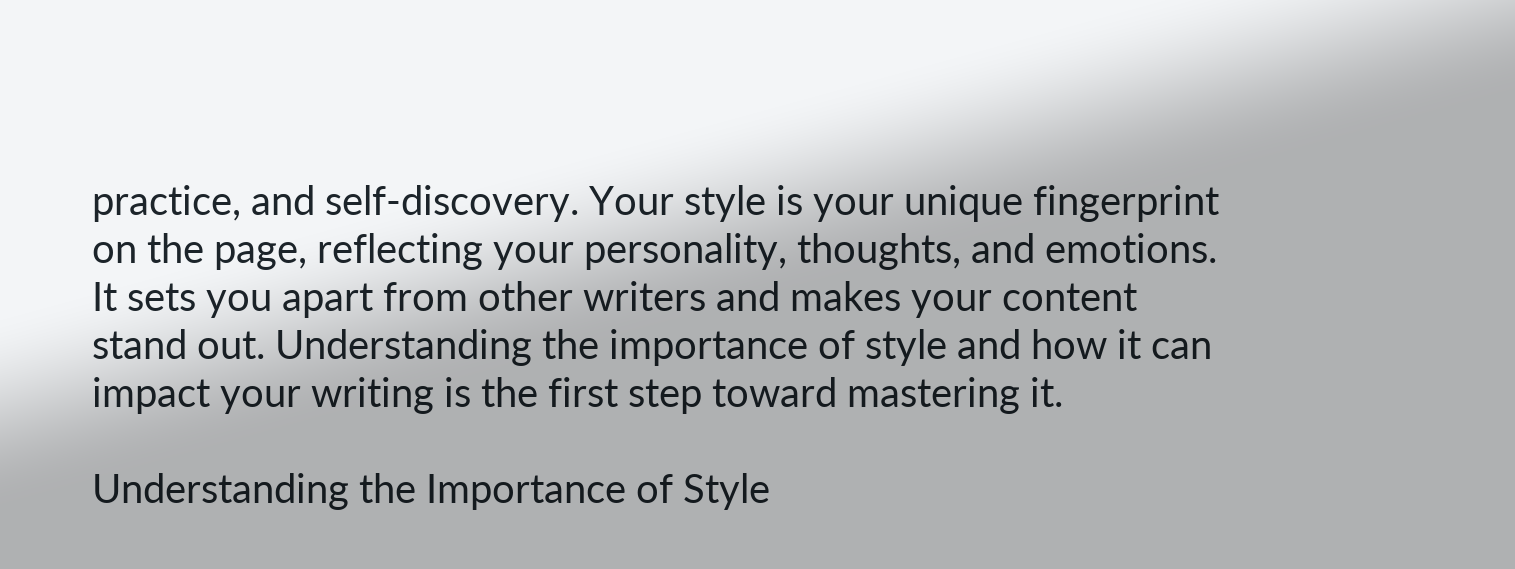practice, and self-discovery. Your style is your unique fingerprint on the page, reflecting your personality, thoughts, and emotions. It sets you apart from other writers and makes your content stand out. Understanding the importance of style and how it can impact your writing is the first step toward mastering it.

Understanding the Importance of Style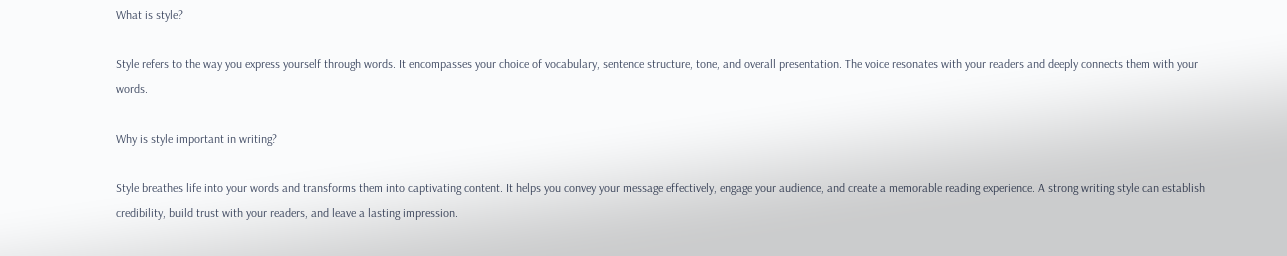What is style?

Style refers to the way you express yourself through words. It encompasses your choice of vocabulary, sentence structure, tone, and overall presentation. The voice resonates with your readers and deeply connects them with your words.

Why is style important in writing?

Style breathes life into your words and transforms them into captivating content. It helps you convey your message effectively, engage your audience, and create a memorable reading experience. A strong writing style can establish credibility, build trust with your readers, and leave a lasting impression.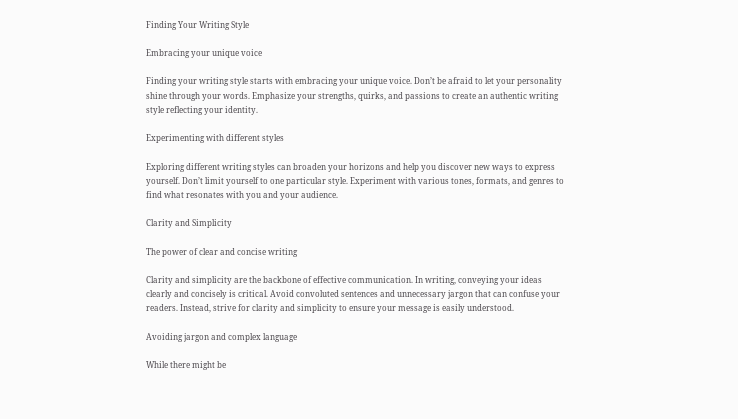Finding Your Writing Style

Embracing your unique voice

Finding your writing style starts with embracing your unique voice. Don’t be afraid to let your personality shine through your words. Emphasize your strengths, quirks, and passions to create an authentic writing style reflecting your identity.

Experimenting with different styles

Exploring different writing styles can broaden your horizons and help you discover new ways to express yourself. Don’t limit yourself to one particular style. Experiment with various tones, formats, and genres to find what resonates with you and your audience.

Clarity and Simplicity

The power of clear and concise writing

Clarity and simplicity are the backbone of effective communication. In writing, conveying your ideas clearly and concisely is critical. Avoid convoluted sentences and unnecessary jargon that can confuse your readers. Instead, strive for clarity and simplicity to ensure your message is easily understood.

Avoiding jargon and complex language

While there might be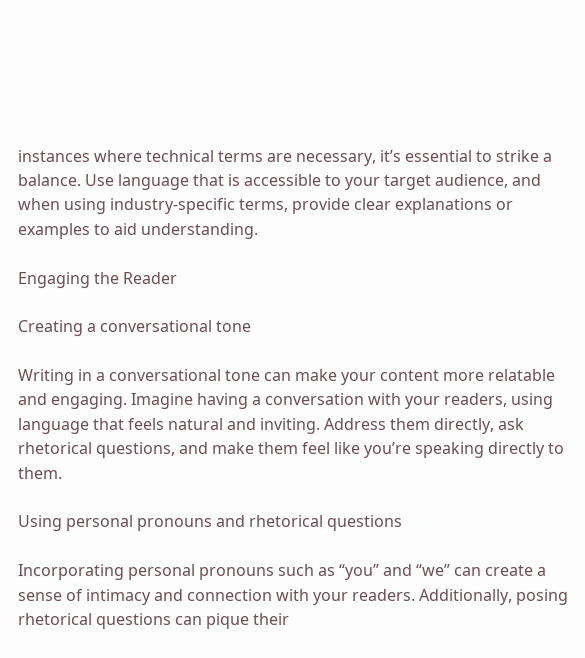instances where technical terms are necessary, it’s essential to strike a balance. Use language that is accessible to your target audience, and when using industry-specific terms, provide clear explanations or examples to aid understanding.

Engaging the Reader

Creating a conversational tone

Writing in a conversational tone can make your content more relatable and engaging. Imagine having a conversation with your readers, using language that feels natural and inviting. Address them directly, ask rhetorical questions, and make them feel like you’re speaking directly to them.

Using personal pronouns and rhetorical questions

Incorporating personal pronouns such as “you” and “we” can create a sense of intimacy and connection with your readers. Additionally, posing rhetorical questions can pique their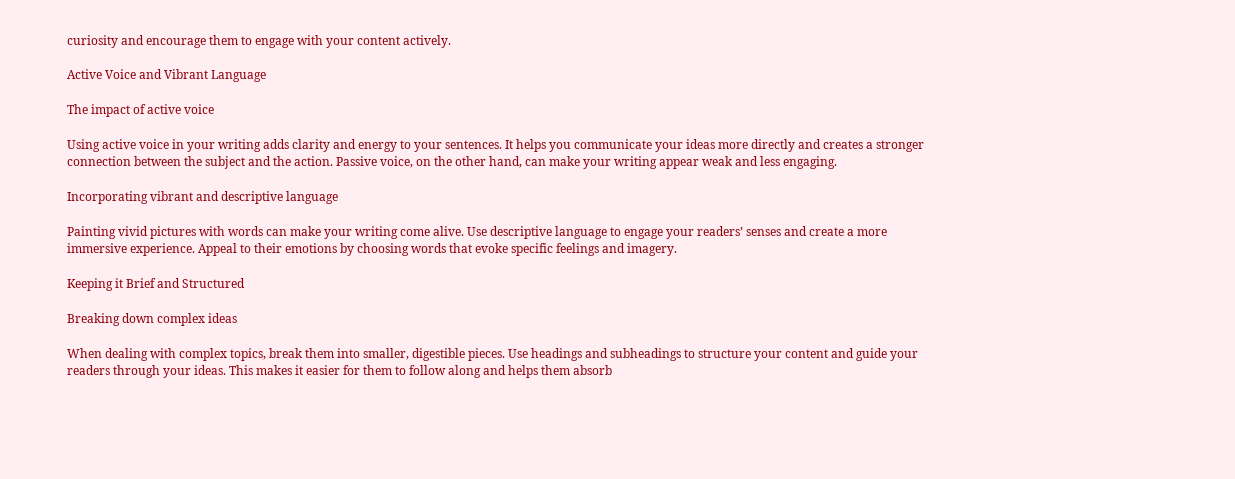curiosity and encourage them to engage with your content actively.

Active Voice and Vibrant Language

The impact of active voice

Using active voice in your writing adds clarity and energy to your sentences. It helps you communicate your ideas more directly and creates a stronger connection between the subject and the action. Passive voice, on the other hand, can make your writing appear weak and less engaging.

Incorporating vibrant and descriptive language

Painting vivid pictures with words can make your writing come alive. Use descriptive language to engage your readers’ senses and create a more immersive experience. Appeal to their emotions by choosing words that evoke specific feelings and imagery.

Keeping it Brief and Structured

Breaking down complex ideas

When dealing with complex topics, break them into smaller, digestible pieces. Use headings and subheadings to structure your content and guide your readers through your ideas. This makes it easier for them to follow along and helps them absorb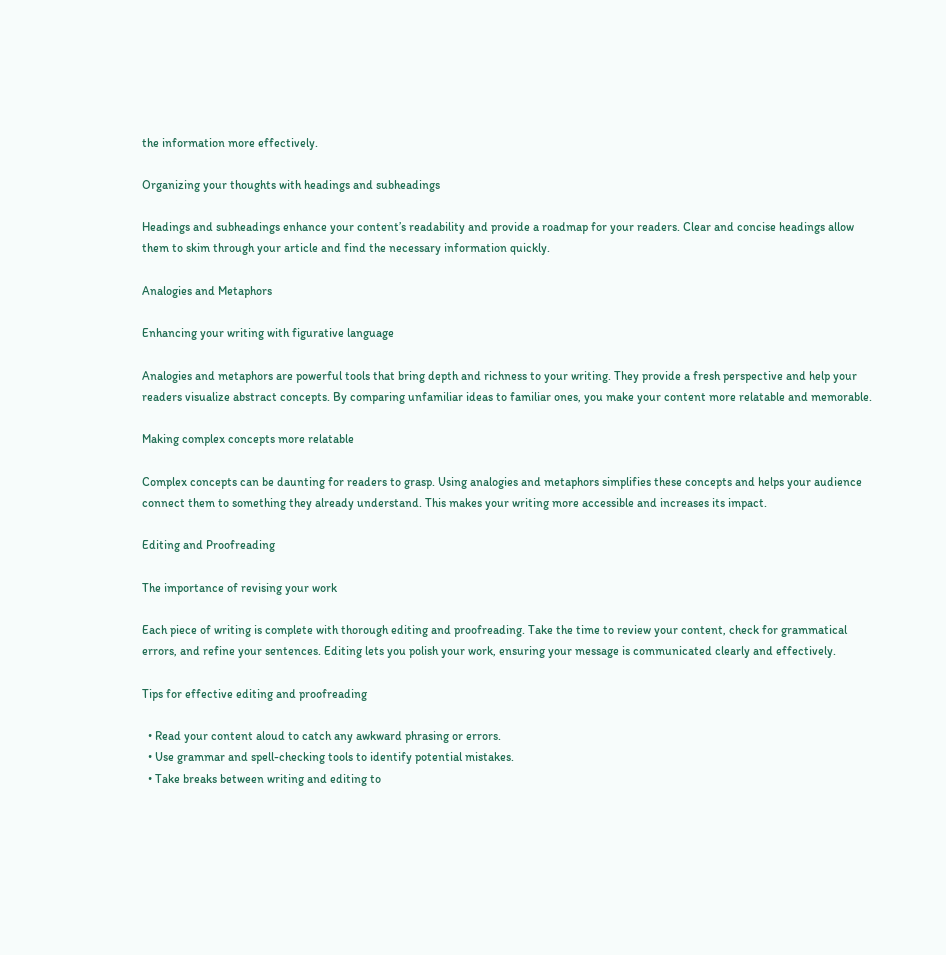the information more effectively.

Organizing your thoughts with headings and subheadings

Headings and subheadings enhance your content’s readability and provide a roadmap for your readers. Clear and concise headings allow them to skim through your article and find the necessary information quickly.

Analogies and Metaphors

Enhancing your writing with figurative language

Analogies and metaphors are powerful tools that bring depth and richness to your writing. They provide a fresh perspective and help your readers visualize abstract concepts. By comparing unfamiliar ideas to familiar ones, you make your content more relatable and memorable.

Making complex concepts more relatable

Complex concepts can be daunting for readers to grasp. Using analogies and metaphors simplifies these concepts and helps your audience connect them to something they already understand. This makes your writing more accessible and increases its impact.

Editing and Proofreading

The importance of revising your work

Each piece of writing is complete with thorough editing and proofreading. Take the time to review your content, check for grammatical errors, and refine your sentences. Editing lets you polish your work, ensuring your message is communicated clearly and effectively.

Tips for effective editing and proofreading

  • Read your content aloud to catch any awkward phrasing or errors.
  • Use grammar and spell-checking tools to identify potential mistakes.
  • Take breaks between writing and editing to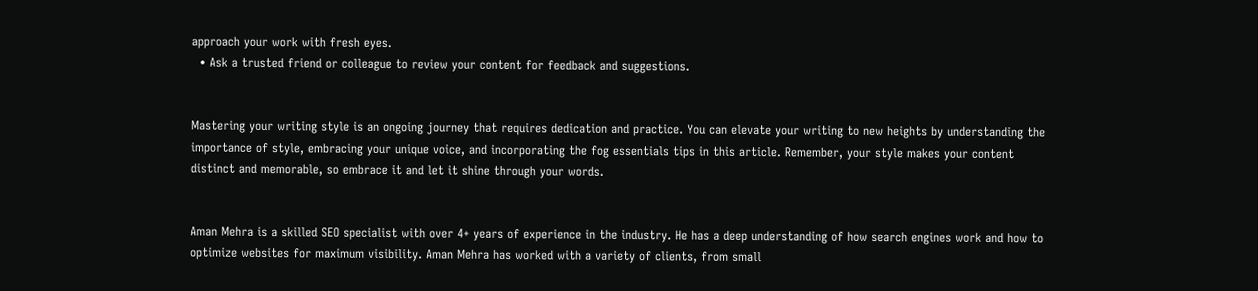approach your work with fresh eyes.
  • Ask a trusted friend or colleague to review your content for feedback and suggestions.


Mastering your writing style is an ongoing journey that requires dedication and practice. You can elevate your writing to new heights by understanding the importance of style, embracing your unique voice, and incorporating the fog essentials tips in this article. Remember, your style makes your content distinct and memorable, so embrace it and let it shine through your words.


Aman Mehra is a skilled SEO specialist with over 4+ years of experience in the industry. He has a deep understanding of how search engines work and how to optimize websites for maximum visibility. Aman Mehra has worked with a variety of clients, from small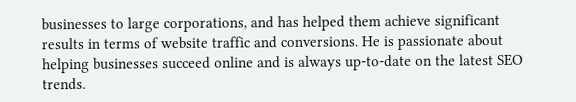businesses to large corporations, and has helped them achieve significant results in terms of website traffic and conversions. He is passionate about helping businesses succeed online and is always up-to-date on the latest SEO trends.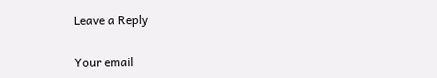Leave a Reply

Your email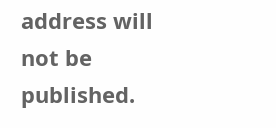address will not be published.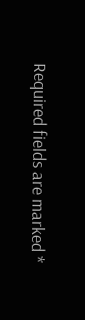Required fields are marked *